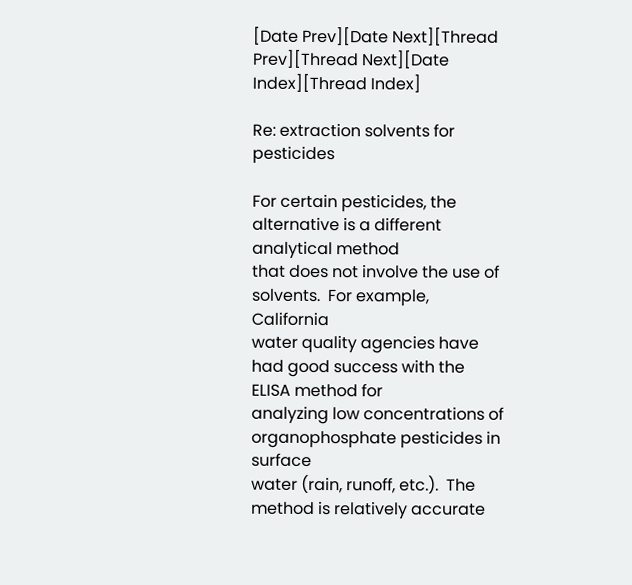[Date Prev][Date Next][Thread Prev][Thread Next][Date Index][Thread Index]

Re: extraction solvents for pesticides

For certain pesticides, the alternative is a different analytical method
that does not involve the use of solvents.  For example, California
water quality agencies have had good success with the ELISA method for
analyzing low concentrations of organophosphate pesticides in surface
water (rain, runoff, etc.).  The method is relatively accurate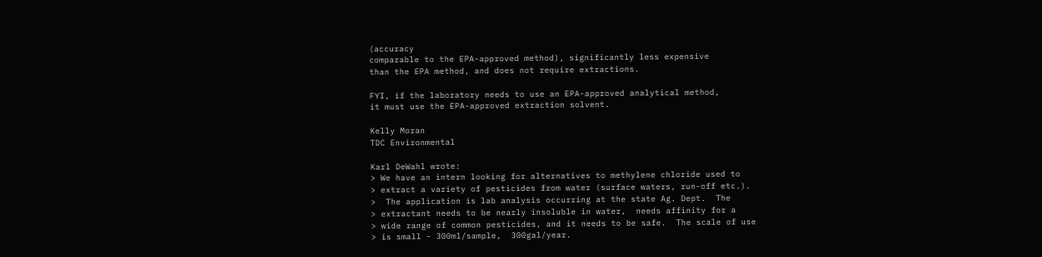(accuracy
comparable to the EPA-approved method), significantly less expensive
than the EPA method, and does not require extractions.

FYI, if the laboratory needs to use an EPA-approved analytical method,
it must use the EPA-approved extraction solvent.

Kelly Moran
TDC Environmental

Karl DeWahl wrote:
> We have an intern looking for alternatives to methylene chloride used to
> extract a variety of pesticides from water (surface waters, run-off etc.).
>  The application is lab analysis occurring at the state Ag. Dept.  The
> extractant needs to be nearly insoluble in water,  needs affinity for a
> wide range of common pesticides, and it needs to be safe.  The scale of use
> is small - 300ml/sample,  300gal/year.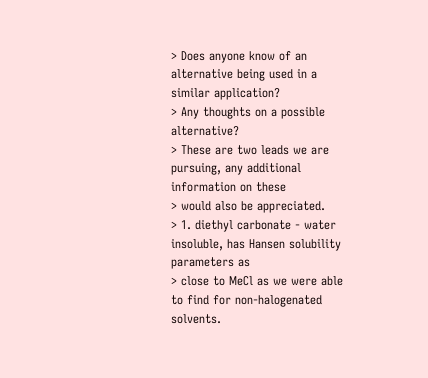> Does anyone know of an alternative being used in a similar application?
> Any thoughts on a possible alternative?
> These are two leads we are pursuing, any additional information on these
> would also be appreciated.
> 1. diethyl carbonate - water insoluble, has Hansen solubility parameters as
> close to MeCl as we were able to find for non-halogenated solvents.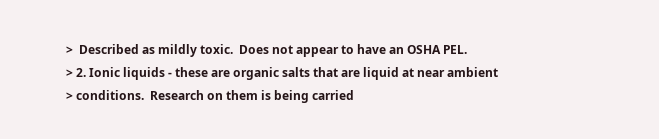>  Described as mildly toxic.  Does not appear to have an OSHA PEL.
> 2. Ionic liquids - these are organic salts that are liquid at near ambient
> conditions.  Research on them is being carried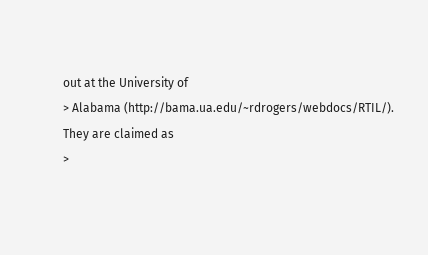out at the University of
> Alabama (http://bama.ua.edu/~rdrogers/webdocs/RTIL/).  They are claimed as
>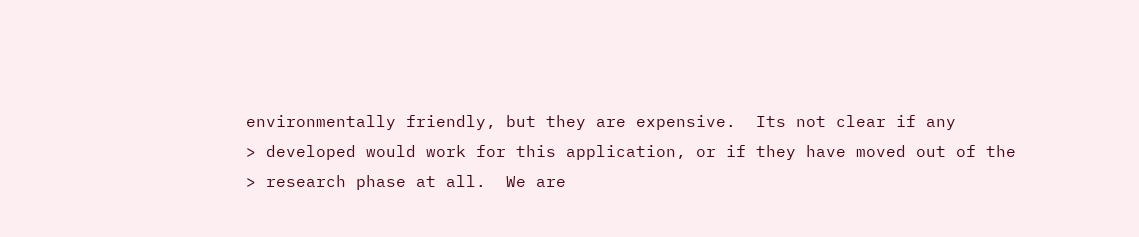environmentally friendly, but they are expensive.  Its not clear if any
> developed would work for this application, or if they have moved out of the
> research phase at all.  We are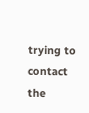trying to contact the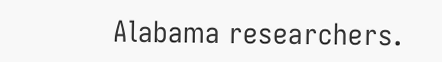Alabama researchers.